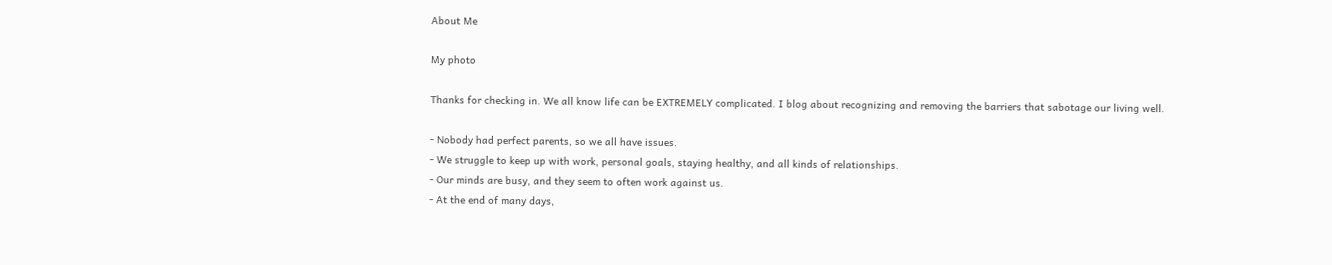About Me

My photo

Thanks for checking in. We all know life can be EXTREMELY complicated. I blog about recognizing and removing the barriers that sabotage our living well.

- Nobody had perfect parents, so we all have issues.
- We struggle to keep up with work, personal goals, staying healthy, and all kinds of relationships.
- Our minds are busy, and they seem to often work against us.
- At the end of many days,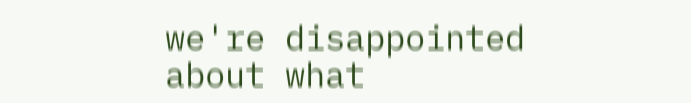we're disappointed about what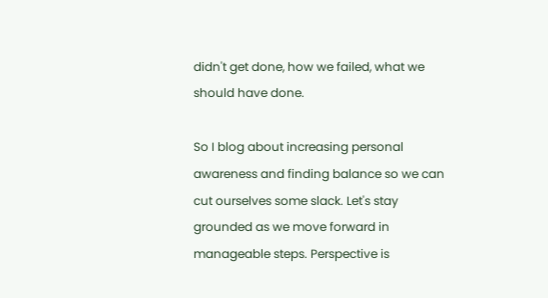didn't get done, how we failed, what we should have done.

So I blog about increasing personal awareness and finding balance so we can cut ourselves some slack. Let's stay grounded as we move forward in manageable steps. Perspective is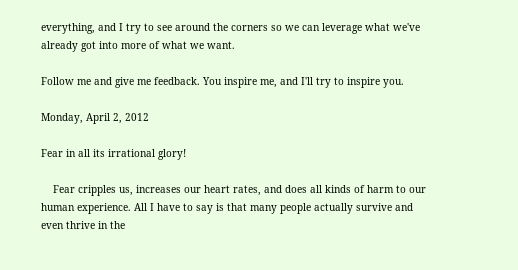everything, and I try to see around the corners so we can leverage what we've already got into more of what we want.

Follow me and give me feedback. You inspire me, and I'll try to inspire you.

Monday, April 2, 2012

Fear in all its irrational glory!

    Fear cripples us, increases our heart rates, and does all kinds of harm to our human experience. All I have to say is that many people actually survive and even thrive in the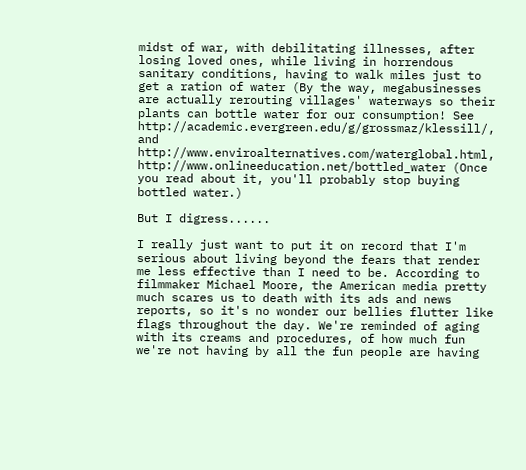midst of war, with debilitating illnesses, after losing loved ones, while living in horrendous sanitary conditions, having to walk miles just to get a ration of water (By the way, megabusinesses are actually rerouting villages' waterways so their plants can bottle water for our consumption! See http://academic.evergreen.edu/g/grossmaz/klessill/, and http://www.enviroalternatives.com/waterglobal.html, http://www.onlineeducation.net/bottled_water (Once you read about it, you'll probably stop buying bottled water.)

But I digress......

I really just want to put it on record that I'm serious about living beyond the fears that render me less effective than I need to be. According to filmmaker Michael Moore, the American media pretty much scares us to death with its ads and news reports, so it's no wonder our bellies flutter like flags throughout the day. We're reminded of aging with its creams and procedures, of how much fun we're not having by all the fun people are having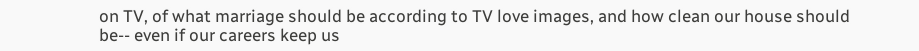on TV, of what marriage should be according to TV love images, and how clean our house should be-- even if our careers keep us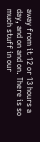away from it 12 or 13 hours a day, and on and on. There is so much stuff in our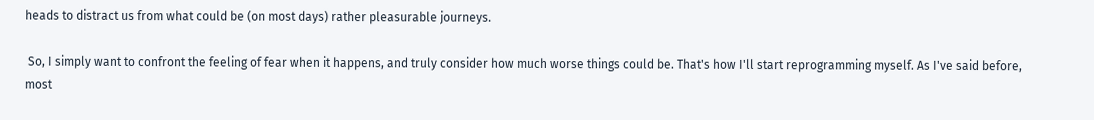heads to distract us from what could be (on most days) rather pleasurable journeys.

 So, I simply want to confront the feeling of fear when it happens, and truly consider how much worse things could be. That's how I'll start reprogramming myself. As I've said before, most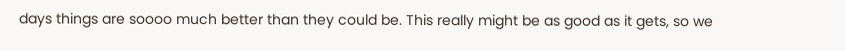days things are soooo much better than they could be. This really might be as good as it gets, so we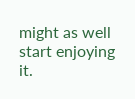might as well start enjoying it.